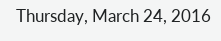Thursday, March 24, 2016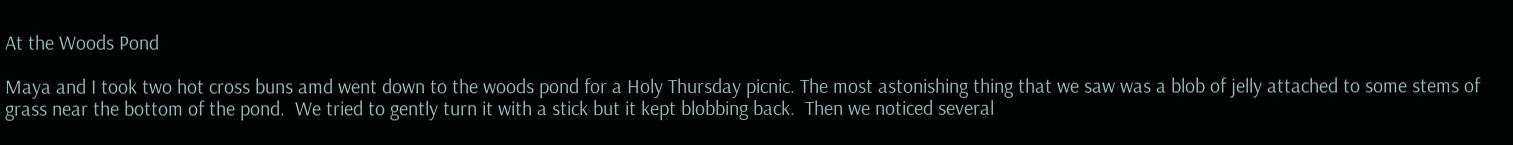At the Woods Pond

Maya and I took two hot cross buns amd went down to the woods pond for a Holy Thursday picnic. The most astonishing thing that we saw was a blob of jelly attached to some stems of grass near the bottom of the pond.  We tried to gently turn it with a stick but it kept blobbing back.  Then we noticed several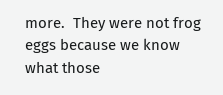more.  They were not frog eggs because we know what those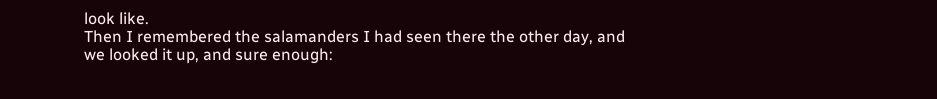look like.
Then I remembered the salamanders I had seen there the other day, and we looked it up, and sure enough: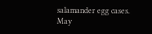salamander egg cases.  May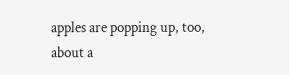apples are popping up, too, about a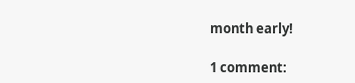month early!

1 comment: